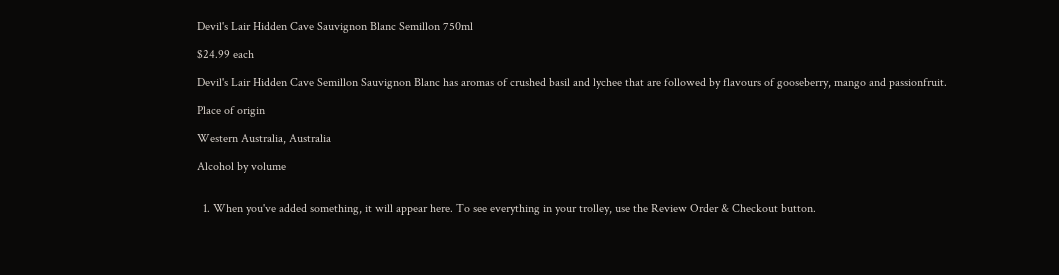Devil's Lair Hidden Cave Sauvignon Blanc Semillon 750ml

$24.99 each

Devil's Lair Hidden Cave Semillon Sauvignon Blanc has aromas of crushed basil and lychee that are followed by flavours of gooseberry, mango and passionfruit.

Place of origin

Western Australia, Australia

Alcohol by volume


  1. When you've added something, it will appear here. To see everything in your trolley, use the Review Order & Checkout button.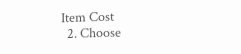Item Cost
  2. Choose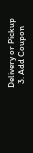Delivery or Pickup
  3. Add Coupon